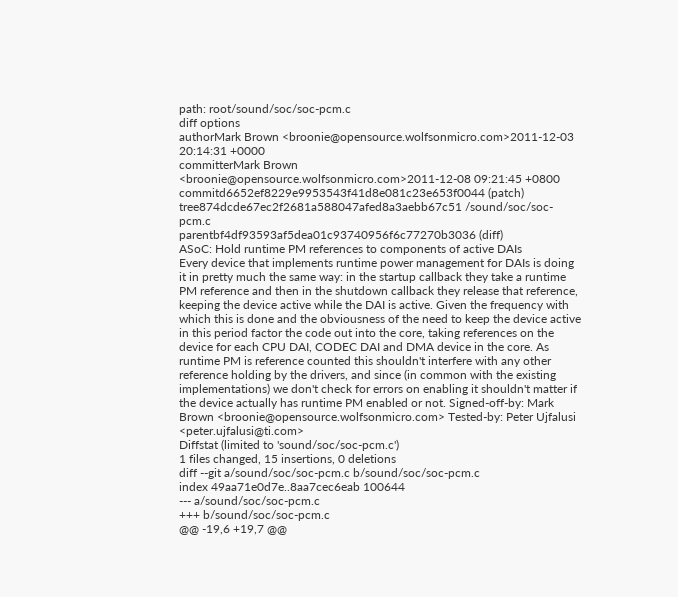path: root/sound/soc/soc-pcm.c
diff options
authorMark Brown <broonie@opensource.wolfsonmicro.com>2011-12-03 20:14:31 +0000
committerMark Brown <broonie@opensource.wolfsonmicro.com>2011-12-08 09:21:45 +0800
commitd6652ef8229e9953543f41d8e081c23e653f0044 (patch)
tree874dcde67ec2f2681a588047afed8a3aebb67c51 /sound/soc/soc-pcm.c
parentbf4df93593af5dea01c93740956f6c77270b3036 (diff)
ASoC: Hold runtime PM references to components of active DAIs
Every device that implements runtime power management for DAIs is doing it in pretty much the same way: in the startup callback they take a runtime PM reference and then in the shutdown callback they release that reference, keeping the device active while the DAI is active. Given the frequency with which this is done and the obviousness of the need to keep the device active in this period factor the code out into the core, taking references on the device for each CPU DAI, CODEC DAI and DMA device in the core. As runtime PM is reference counted this shouldn't interfere with any other reference holding by the drivers, and since (in common with the existing implementations) we don't check for errors on enabling it shouldn't matter if the device actually has runtime PM enabled or not. Signed-off-by: Mark Brown <broonie@opensource.wolfsonmicro.com> Tested-by: Peter Ujfalusi <peter.ujfalusi@ti.com>
Diffstat (limited to 'sound/soc/soc-pcm.c')
1 files changed, 15 insertions, 0 deletions
diff --git a/sound/soc/soc-pcm.c b/sound/soc/soc-pcm.c
index 49aa71e0d7e..8aa7cec6eab 100644
--- a/sound/soc/soc-pcm.c
+++ b/sound/soc/soc-pcm.c
@@ -19,6 +19,7 @@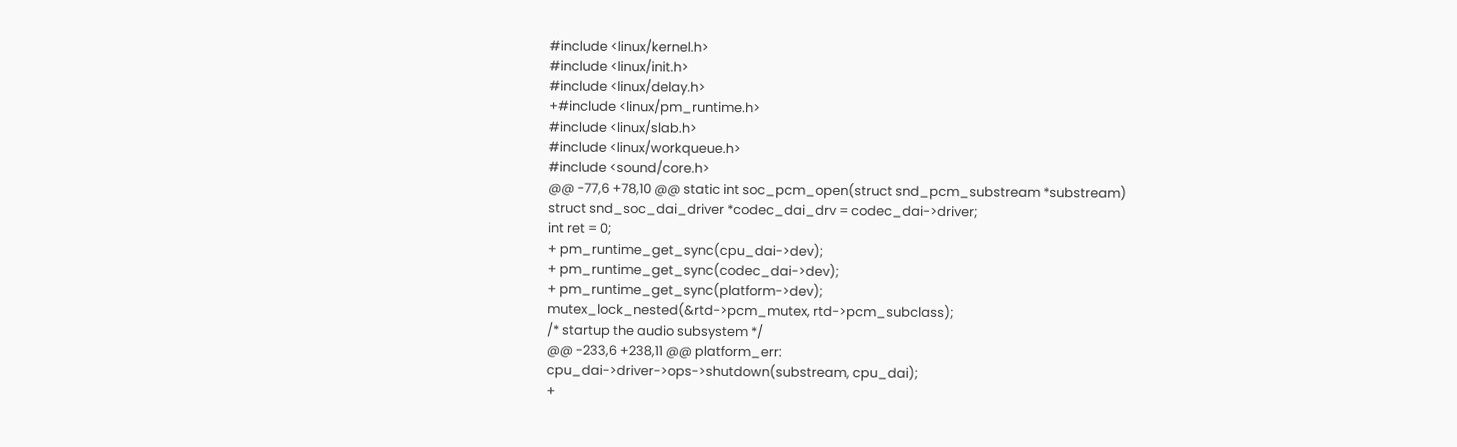#include <linux/kernel.h>
#include <linux/init.h>
#include <linux/delay.h>
+#include <linux/pm_runtime.h>
#include <linux/slab.h>
#include <linux/workqueue.h>
#include <sound/core.h>
@@ -77,6 +78,10 @@ static int soc_pcm_open(struct snd_pcm_substream *substream)
struct snd_soc_dai_driver *codec_dai_drv = codec_dai->driver;
int ret = 0;
+ pm_runtime_get_sync(cpu_dai->dev);
+ pm_runtime_get_sync(codec_dai->dev);
+ pm_runtime_get_sync(platform->dev);
mutex_lock_nested(&rtd->pcm_mutex, rtd->pcm_subclass);
/* startup the audio subsystem */
@@ -233,6 +238,11 @@ platform_err:
cpu_dai->driver->ops->shutdown(substream, cpu_dai);
+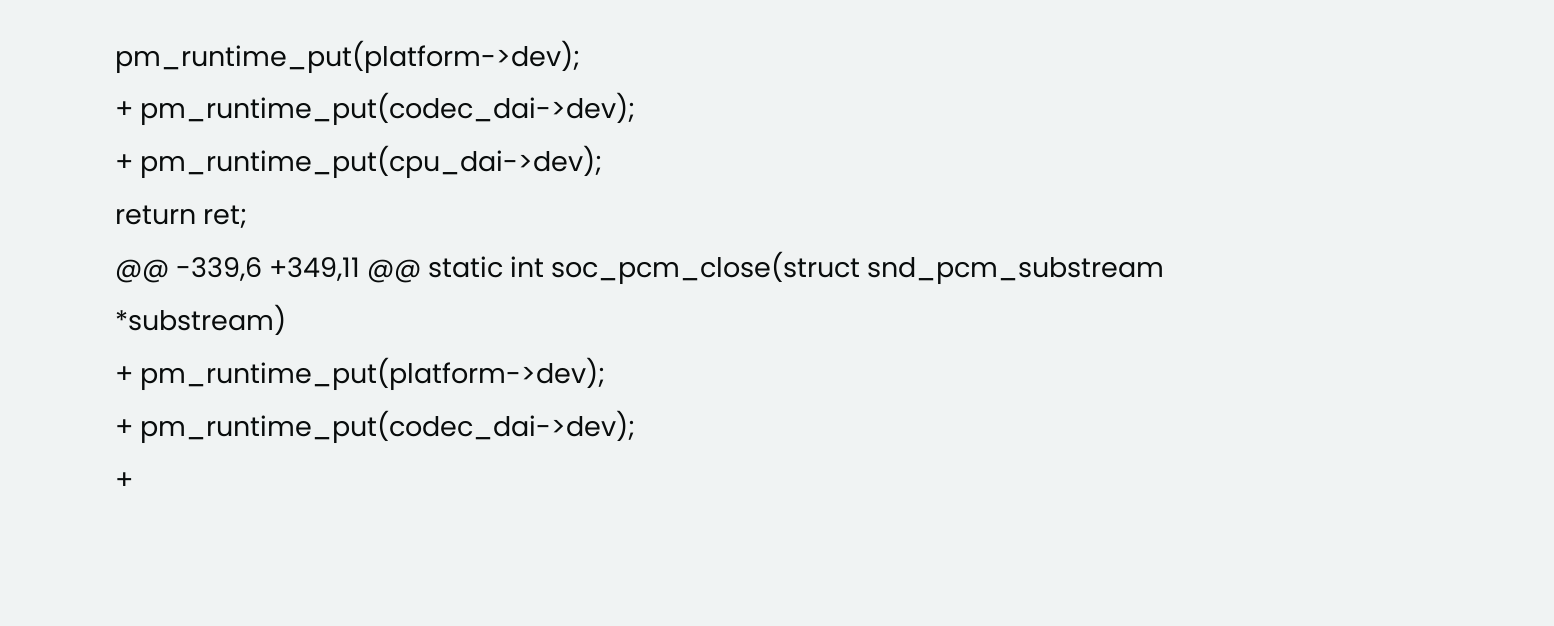pm_runtime_put(platform->dev);
+ pm_runtime_put(codec_dai->dev);
+ pm_runtime_put(cpu_dai->dev);
return ret;
@@ -339,6 +349,11 @@ static int soc_pcm_close(struct snd_pcm_substream *substream)
+ pm_runtime_put(platform->dev);
+ pm_runtime_put(codec_dai->dev);
+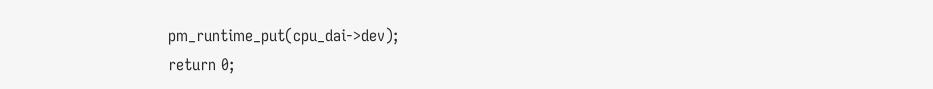pm_runtime_put(cpu_dai->dev);
return 0;